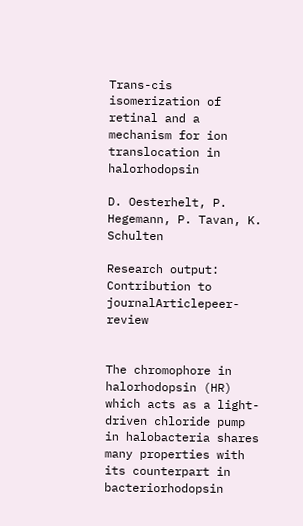Trans-cis isomerization of retinal and a mechanism for ion translocation in halorhodopsin

D. Oesterhelt, P. Hegemann, P. Tavan, K. Schulten

Research output: Contribution to journalArticlepeer-review


The chromophore in halorhodopsin (HR) which acts as a light-driven chloride pump in halobacteria shares many properties with its counterpart in bacteriorhodopsin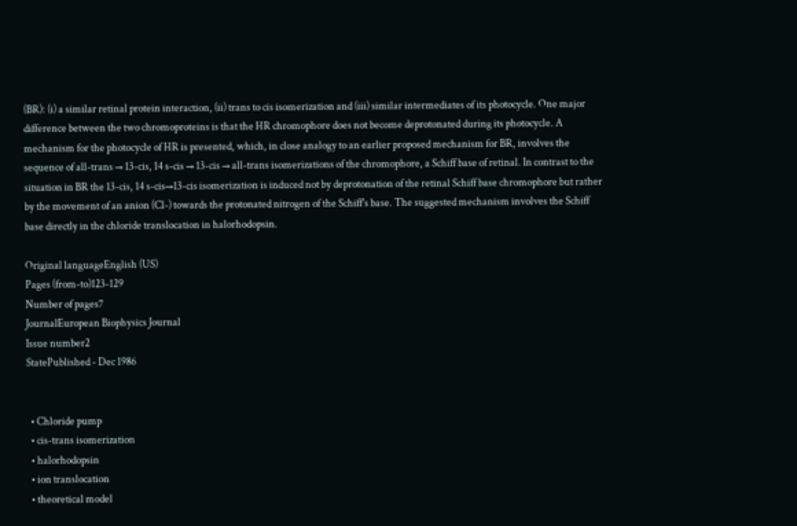(BR): (i) a similar retinal protein interaction, (ii) trans to cis isomerization and (iii) similar intermediates of its photocycle. One major difference between the two chromoproteins is that the HR chromophore does not become deprotonated during its photocycle. A mechanism for the photocycle of HR is presented, which, in close analogy to an earlier proposed mechanism for BR, involves the sequence of all-trans → 13-cis, 14 s-cis → 13-cis → all-trans isomerizations of the chromophore, a Schiff base of retinal. In contrast to the situation in BR the 13-cis, 14 s-cis→13-cis isomerization is induced not by deprotonation of the retinal Schiff base chromophore but rather by the movement of an anion (Cl-) towards the protonated nitrogen of the Schiff's base. The suggested mechanism involves the Schiff base directly in the chloride translocation in halorhodopsin.

Original languageEnglish (US)
Pages (from-to)123-129
Number of pages7
JournalEuropean Biophysics Journal
Issue number2
StatePublished - Dec 1986


  • Chloride pump
  • cis-trans isomerization
  • halorhodopsin
  • ion translocation
  • theoretical model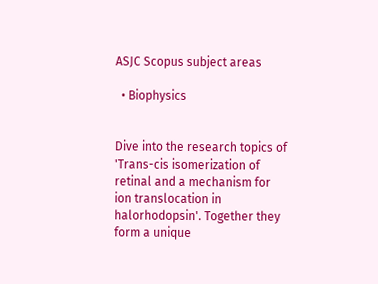ASJC Scopus subject areas

  • Biophysics


Dive into the research topics of 'Trans-cis isomerization of retinal and a mechanism for ion translocation in halorhodopsin'. Together they form a unique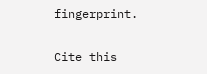fingerprint.

Cite this